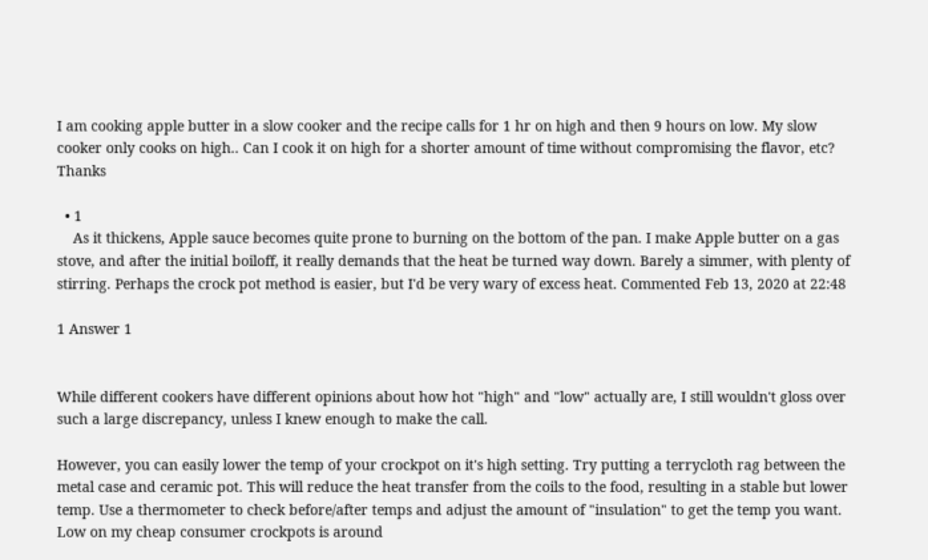I am cooking apple butter in a slow cooker and the recipe calls for 1 hr on high and then 9 hours on low. My slow cooker only cooks on high.. Can I cook it on high for a shorter amount of time without compromising the flavor, etc? Thanks

  • 1
    As it thickens, Apple sauce becomes quite prone to burning on the bottom of the pan. I make Apple butter on a gas stove, and after the initial boiloff, it really demands that the heat be turned way down. Barely a simmer, with plenty of stirring. Perhaps the crock pot method is easier, but I'd be very wary of excess heat. Commented Feb 13, 2020 at 22:48

1 Answer 1


While different cookers have different opinions about how hot "high" and "low" actually are, I still wouldn't gloss over such a large discrepancy, unless I knew enough to make the call.

However, you can easily lower the temp of your crockpot on it's high setting. Try putting a terrycloth rag between the metal case and ceramic pot. This will reduce the heat transfer from the coils to the food, resulting in a stable but lower temp. Use a thermometer to check before/after temps and adjust the amount of "insulation" to get the temp you want. Low on my cheap consumer crockpots is around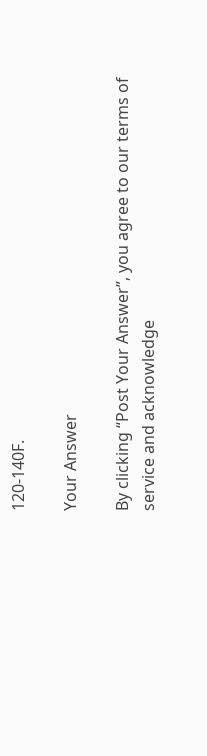120-140F.

Your Answer

By clicking “Post Your Answer”, you agree to our terms of service and acknowledge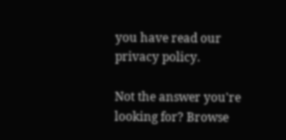you have read our privacy policy.

Not the answer you're looking for? Browse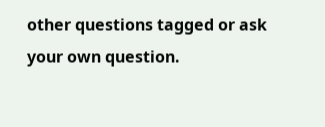other questions tagged or ask your own question.